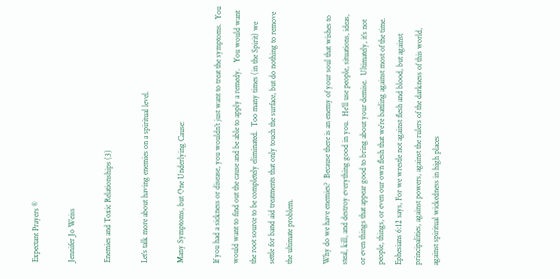Expectant Prayers ®

Jennifer Jo Weiss

Enemies and Toxic Relationships (3)

Let’s talk more about having enemies on a spiritual level.

Many Symptoms, but One Underlying Cause:

If you had a sickness or disease, you wouldn’t just want to treat the symptoms.  You would want to find out the cause and be able to apply a remedy.   You would want the root source to be completely eliminated.  Too many times (in the Spirit) we settle for band aid treatments that only touch the surface, but do nothing to remove the ultimate problem.

Why do we have enemies?  Because there is an enemy of your soul that wishes to steal, kill, and destroy everything good in you.  He’ll use people, situations, ideas, or even things that appear good to bring about your demise.  Ultimately, it’s not people, things, or even our own flesh that we’re battling against most of the time.    Ephesians 6:12 says, For we wrestle not against flesh and blood, but against principalities, against powers, against the rulers of the darkness of this world, against spiritual wickedness in high places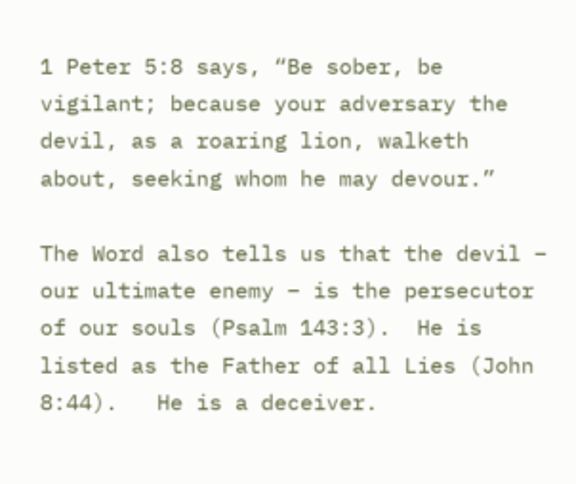1 Peter 5:8 says, “Be sober, be vigilant; because your adversary the devil, as a roaring lion, walketh about, seeking whom he may devour.”

The Word also tells us that the devil – our ultimate enemy – is the persecutor of our souls (Psalm 143:3).  He is listed as the Father of all Lies (John 8:44).   He is a deceiver.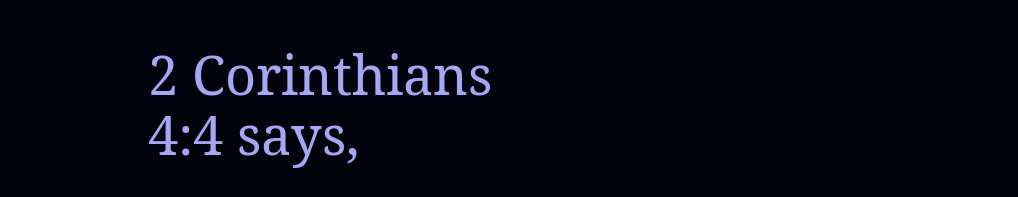2 Corinthians 4:4 says,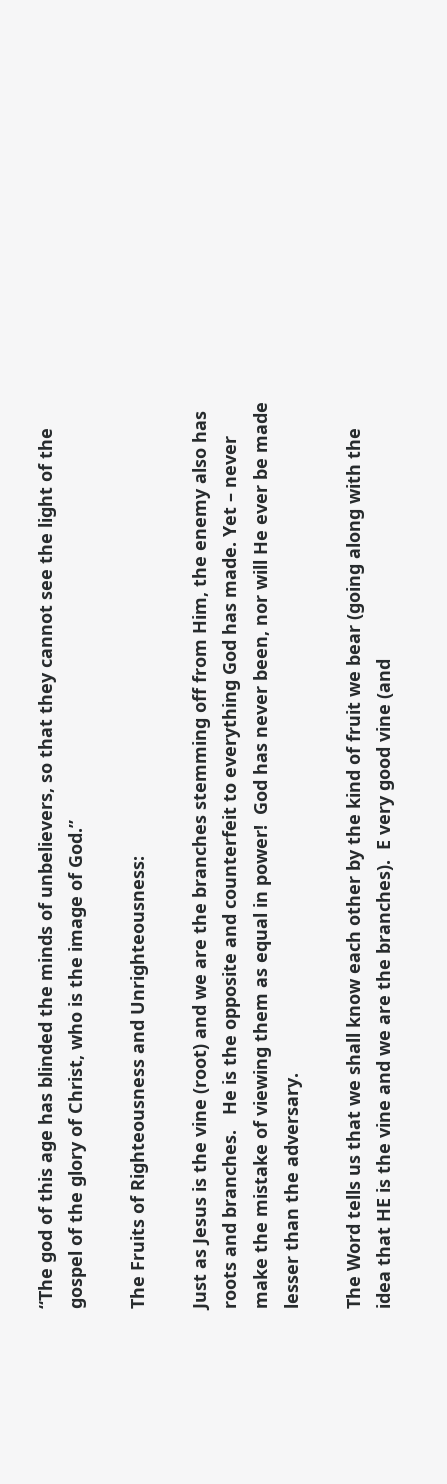“The god of this age has blinded the minds of unbelievers, so that they cannot see the light of the gospel of the glory of Christ, who is the image of God.”

The Fruits of Righteousness and Unrighteousness:

Just as Jesus is the vine (root) and we are the branches stemming off from Him, the enemy also has roots and branches.   He is the opposite and counterfeit to everything God has made. Yet – never make the mistake of viewing them as equal in power!  God has never been, nor will He ever be made lesser than the adversary.

The Word tells us that we shall know each other by the kind of fruit we bear (going along with the idea that HE is the vine and we are the branches).  E very good vine (and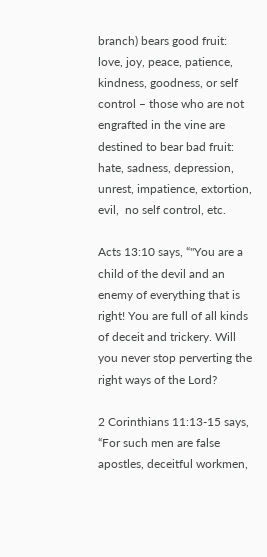branch) bears good fruit:  love, joy, peace, patience, kindness, goodness, or self control – those who are not engrafted in the vine are destined to bear bad fruit: hate, sadness, depression, unrest, impatience, extortion, evil,  no self control, etc.

Acts 13:10 says, “"You are a child of the devil and an enemy of everything that is right! You are full of all kinds of deceit and trickery. Will you never stop perverting the right ways of the Lord?

2 Corinthians 11:13-15 says, “For such men are false apostles, deceitful workmen,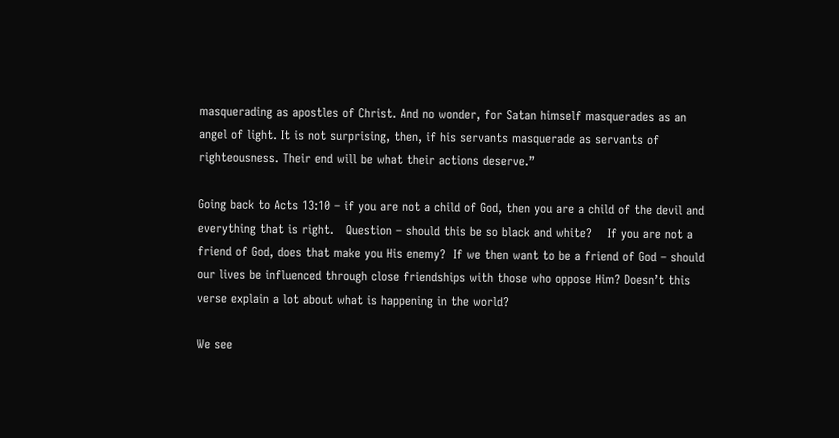masquerading as apostles of Christ. And no wonder, for Satan himself masquerades as an angel of light. It is not surprising, then, if his servants masquerade as servants of righteousness. Their end will be what their actions deserve.”

Going back to Acts 13:10 – if you are not a child of God, then you are a child of the devil and everything that is right.   Question – should this be so black and white?    If you are not a friend of God, does that make you His enemy?  If we then want to be a friend of God – should our lives be influenced through close friendships with those who oppose Him? Doesn’t this verse explain a lot about what is happening in the world?

We see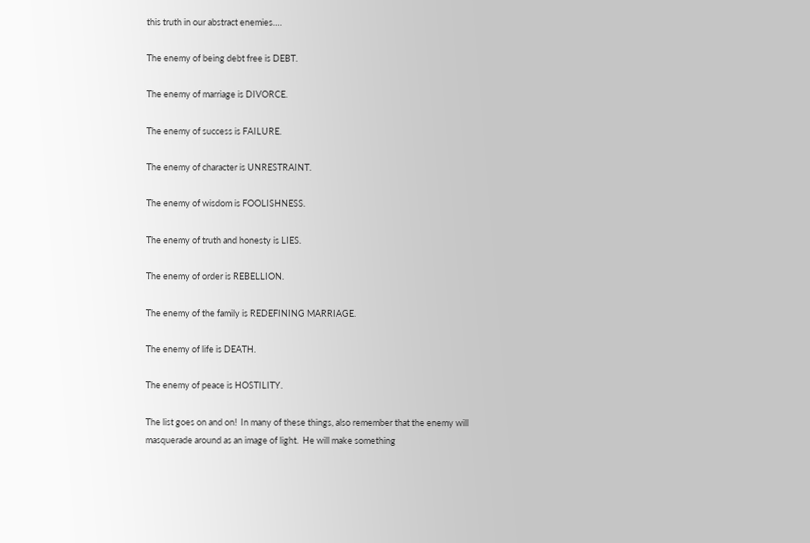this truth in our abstract enemies….

The enemy of being debt free is DEBT.

The enemy of marriage is DIVORCE.

The enemy of success is FAILURE.

The enemy of character is UNRESTRAINT.

The enemy of wisdom is FOOLISHNESS.

The enemy of truth and honesty is LIES.

The enemy of order is REBELLION.

The enemy of the family is REDEFINING MARRIAGE.

The enemy of life is DEATH.

The enemy of peace is HOSTILITY.

The list goes on and on!  In many of these things, also remember that the enemy will masquerade around as an image of light.  He will make something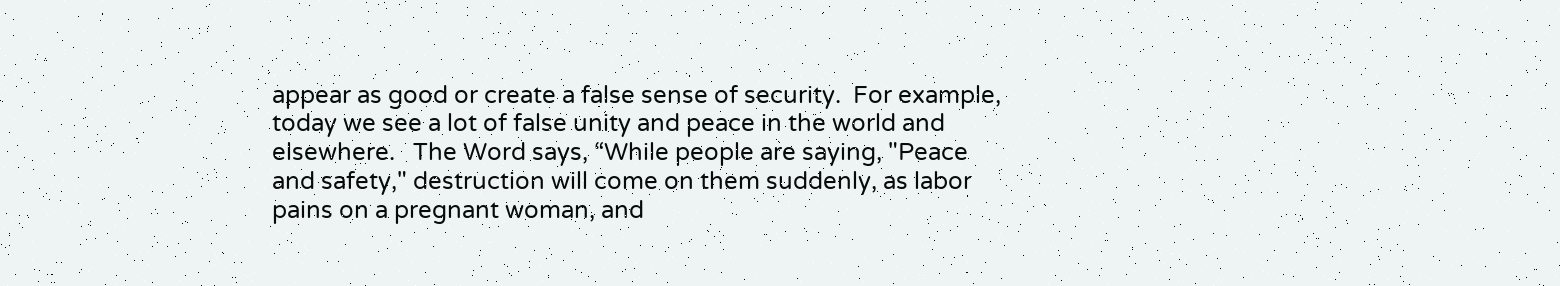appear as good or create a false sense of security.  For example, today we see a lot of false unity and peace in the world and elsewhere.   The Word says, “While people are saying, "Peace and safety," destruction will come on them suddenly, as labor pains on a pregnant woman, and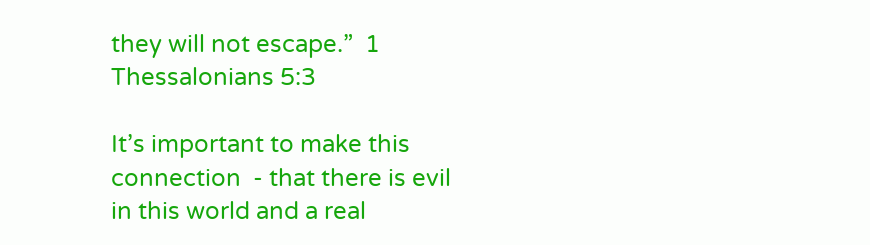they will not escape.”  1 Thessalonians 5:3

It’s important to make this connection  - that there is evil in this world and a real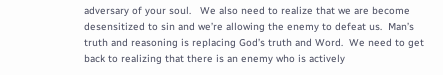adversary of your soul.   We also need to realize that we are become desensitized to sin and we’re allowing the enemy to defeat us.  Man’s truth and reasoning is replacing God’s truth and Word.  We need to get back to realizing that there is an enemy who is actively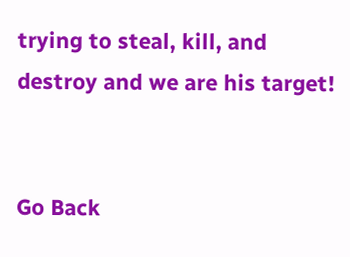trying to steal, kill, and destroy and we are his target!


Go Back